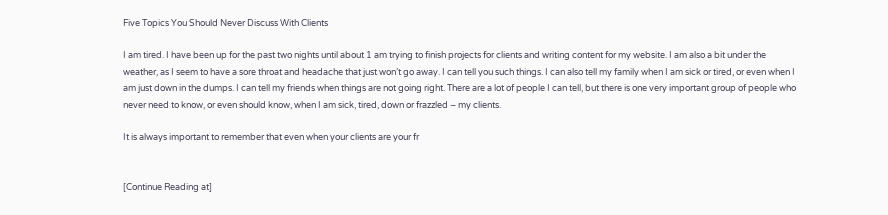Five Topics You Should Never Discuss With Clients

I am tired. I have been up for the past two nights until about 1 am trying to finish projects for clients and writing content for my website. I am also a bit under the weather, as I seem to have a sore throat and headache that just won’t go away. I can tell you such things. I can also tell my family when I am sick or tired, or even when I am just down in the dumps. I can tell my friends when things are not going right. There are a lot of people I can tell, but there is one very important group of people who never need to know, or even should know, when I am sick, tired, down or frazzled – my clients.

It is always important to remember that even when your clients are your fr


[Continue Reading at]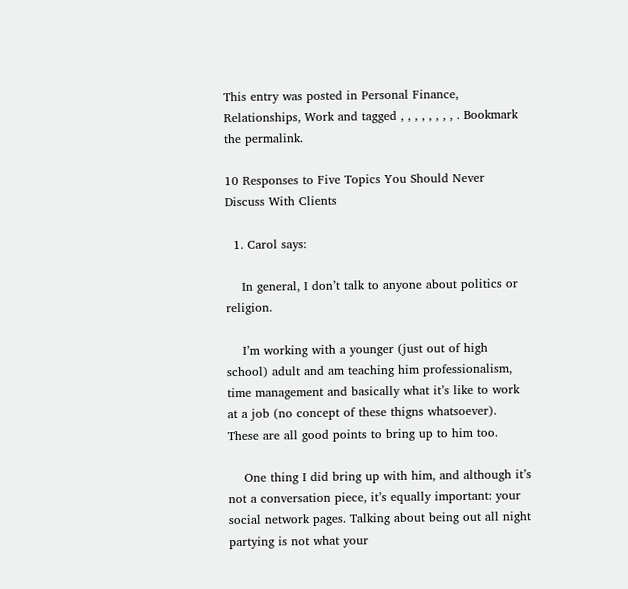This entry was posted in Personal Finance, Relationships, Work and tagged , , , , , , , , . Bookmark the permalink.

10 Responses to Five Topics You Should Never Discuss With Clients

  1. Carol says:

    In general, I don’t talk to anyone about politics or religion.

    I’m working with a younger (just out of high school) adult and am teaching him professionalism, time management and basically what it’s like to work at a job (no concept of these thigns whatsoever). These are all good points to bring up to him too.

    One thing I did bring up with him, and although it’s not a conversation piece, it’s equally important: your social network pages. Talking about being out all night partying is not what your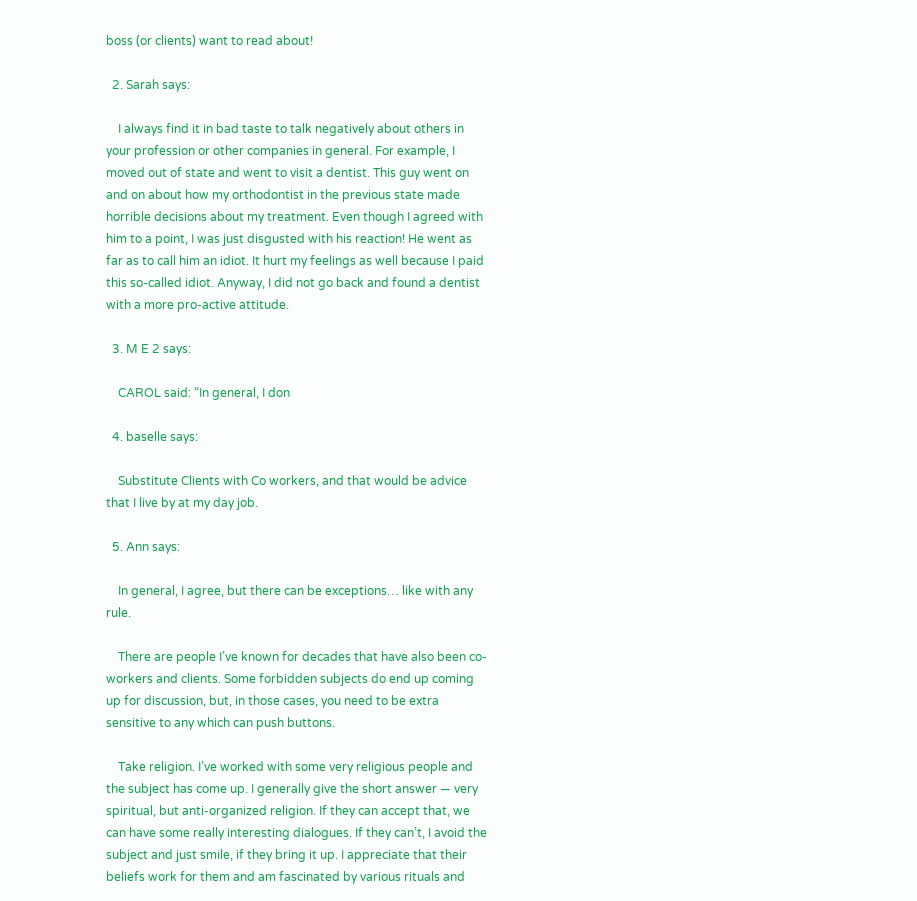boss (or clients) want to read about!

  2. Sarah says:

    I always find it in bad taste to talk negatively about others in your profession or other companies in general. For example, I moved out of state and went to visit a dentist. This guy went on and on about how my orthodontist in the previous state made horrible decisions about my treatment. Even though I agreed with him to a point, I was just disgusted with his reaction! He went as far as to call him an idiot. It hurt my feelings as well because I paid this so-called idiot. Anyway, I did not go back and found a dentist with a more pro-active attitude.

  3. M E 2 says:

    CAROL said: “In general, I don

  4. baselle says:

    Substitute Clients with Co workers, and that would be advice that I live by at my day job.

  5. Ann says:

    In general, I agree, but there can be exceptions… like with any rule.

    There are people I’ve known for decades that have also been co-workers and clients. Some forbidden subjects do end up coming up for discussion, but, in those cases, you need to be extra sensitive to any which can push buttons.

    Take religion. I’ve worked with some very religious people and the subject has come up. I generally give the short answer — very spiritual, but anti-organized religion. If they can accept that, we can have some really interesting dialogues. If they can’t, I avoid the subject and just smile, if they bring it up. I appreciate that their beliefs work for them and am fascinated by various rituals and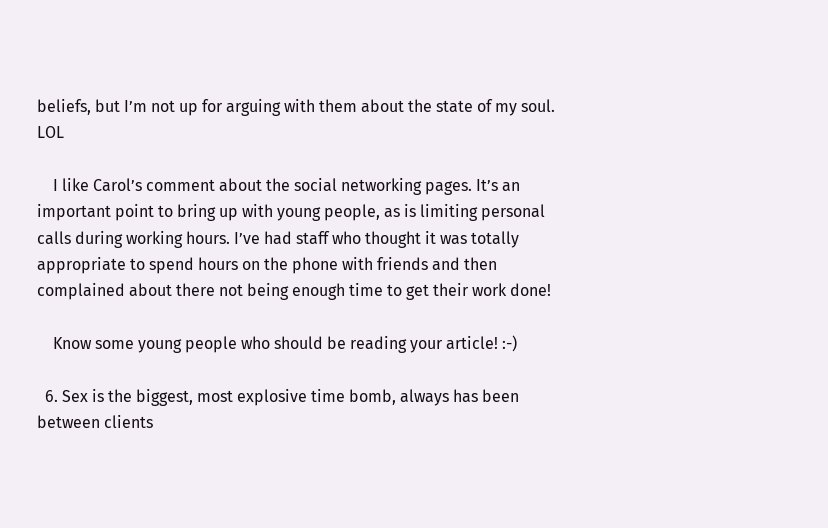beliefs, but I’m not up for arguing with them about the state of my soul. LOL

    I like Carol’s comment about the social networking pages. It’s an important point to bring up with young people, as is limiting personal calls during working hours. I’ve had staff who thought it was totally appropriate to spend hours on the phone with friends and then complained about there not being enough time to get their work done!

    Know some young people who should be reading your article! :-)

  6. Sex is the biggest, most explosive time bomb, always has been between clients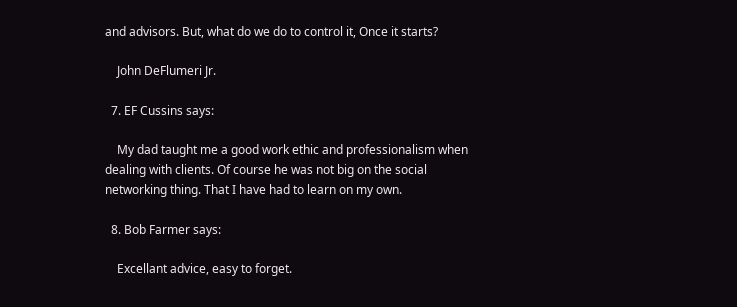and advisors. But, what do we do to control it, Once it starts?

    John DeFlumeri Jr.

  7. EF Cussins says:

    My dad taught me a good work ethic and professionalism when dealing with clients. Of course he was not big on the social networking thing. That I have had to learn on my own.

  8. Bob Farmer says:

    Excellant advice, easy to forget.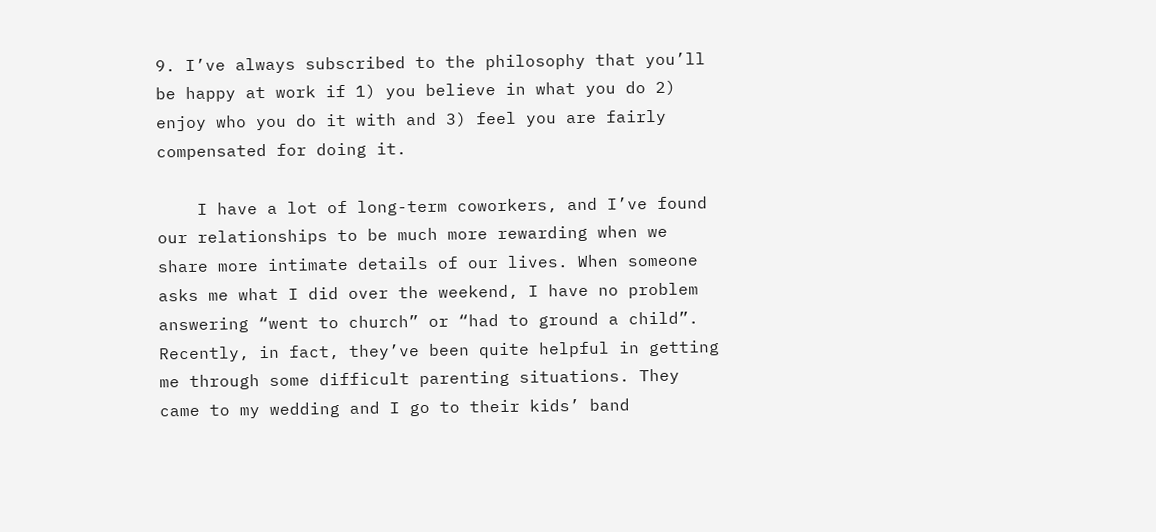9. I’ve always subscribed to the philosophy that you’ll be happy at work if 1) you believe in what you do 2) enjoy who you do it with and 3) feel you are fairly compensated for doing it.

    I have a lot of long-term coworkers, and I’ve found our relationships to be much more rewarding when we share more intimate details of our lives. When someone asks me what I did over the weekend, I have no problem answering “went to church” or “had to ground a child”. Recently, in fact, they’ve been quite helpful in getting me through some difficult parenting situations. They came to my wedding and I go to their kids’ band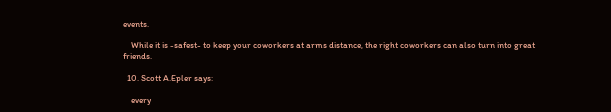events.

    While it is -safest- to keep your coworkers at arms distance, the right coworkers can also turn into great friends.

  10. Scott A.Epler says:

    every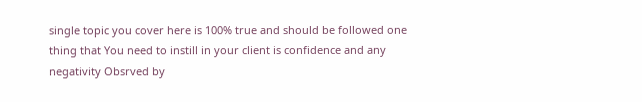single topic you cover here is 100% true and should be followed one thing that You need to instill in your client is confidence and any negativity Obsrved by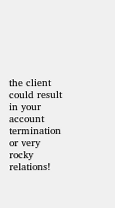the client could result in your account termination or very rocky relations!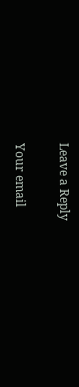Leave a Reply

Your email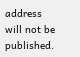address will not be published.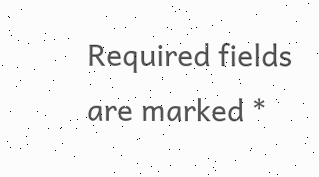Required fields are marked *